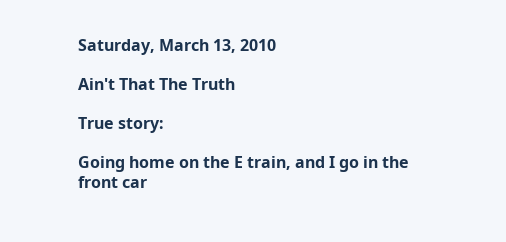Saturday, March 13, 2010

Ain't That The Truth

True story:

Going home on the E train, and I go in the front car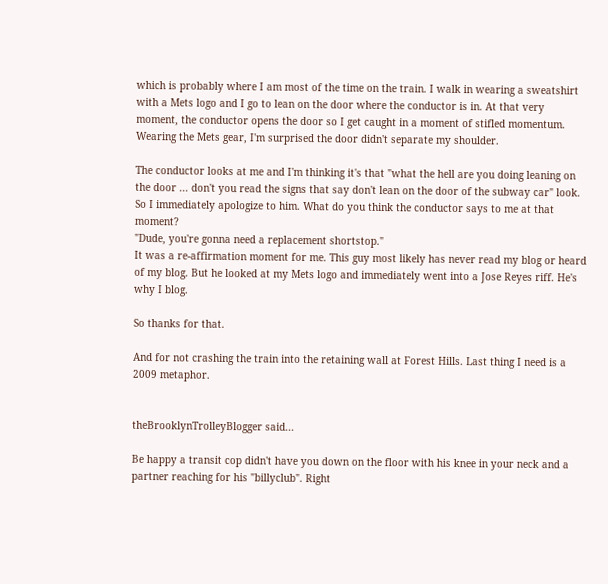which is probably where I am most of the time on the train. I walk in wearing a sweatshirt with a Mets logo and I go to lean on the door where the conductor is in. At that very moment, the conductor opens the door so I get caught in a moment of stifled momentum. Wearing the Mets gear, I'm surprised the door didn't separate my shoulder.

The conductor looks at me and I'm thinking it's that "what the hell are you doing leaning on the door ... don't you read the signs that say don't lean on the door of the subway car" look. So I immediately apologize to him. What do you think the conductor says to me at that moment?
"Dude, you're gonna need a replacement shortstop."
It was a re-affirmation moment for me. This guy most likely has never read my blog or heard of my blog. But he looked at my Mets logo and immediately went into a Jose Reyes riff. He's why I blog.

So thanks for that.

And for not crashing the train into the retaining wall at Forest Hills. Last thing I need is a 2009 metaphor.


theBrooklynTrolleyBlogger said...

Be happy a transit cop didn't have you down on the floor with his knee in your neck and a partner reaching for his "billyclub". Right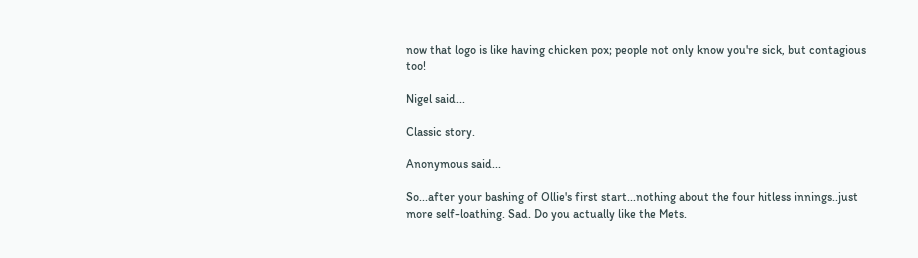now that logo is like having chicken pox; people not only know you're sick, but contagious too!

Nigel said...

Classic story.

Anonymous said...

So...after your bashing of Ollie's first start...nothing about the four hitless innings..just more self-loathing. Sad. Do you actually like the Mets.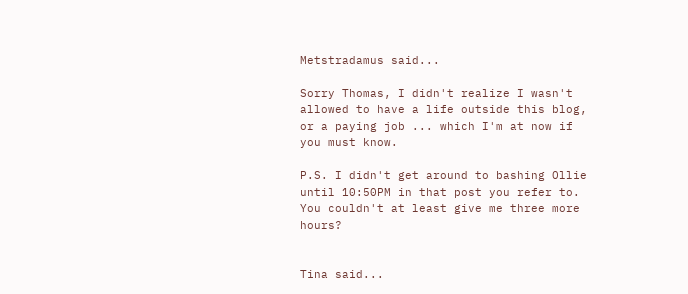Metstradamus said...

Sorry Thomas, I didn't realize I wasn't allowed to have a life outside this blog, or a paying job ... which I'm at now if you must know.

P.S. I didn't get around to bashing Ollie until 10:50PM in that post you refer to. You couldn't at least give me three more hours?


Tina said...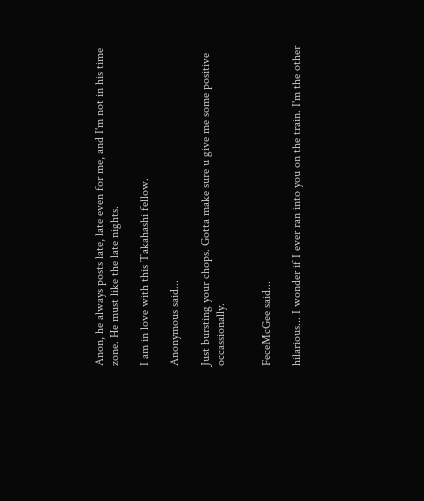Anon, he always posts late, late even for me, and I'm not in his time zone. He must like the late nights.

I am in love with this Takahashi fellow.

Anonymous said...

Just bursting your chops. Gotta make sure u give me some positive occassionally.


FeceMcGee said...

hilarious... I wonder if I ever ran into you on the train. I'm the other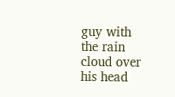guy with the rain cloud over his head